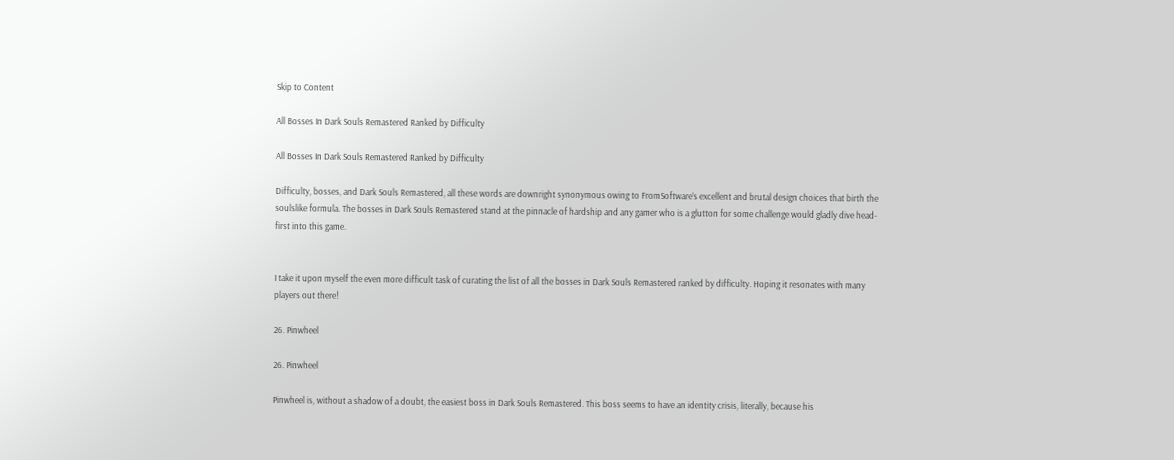Skip to Content

All Bosses In Dark Souls Remastered Ranked by Difficulty

All Bosses In Dark Souls Remastered Ranked by Difficulty

Difficulty, bosses, and Dark Souls Remastered, all these words are downright synonymous owing to FromSoftware’s excellent and brutal design choices that birth the soulslike formula. The bosses in Dark Souls Remastered stand at the pinnacle of hardship and any gamer who is a glutton for some challenge would gladly dive head-first into this game.


I take it upon myself the even more difficult task of curating the list of all the bosses in Dark Souls Remastered ranked by difficulty. Hoping it resonates with many players out there!

26. Pinwheel

26. Pinwheel

Pinwheel is, without a shadow of a doubt, the easiest boss in Dark Souls Remastered. This boss seems to have an identity crisis, literally, because his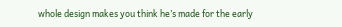whole design makes you think he’s made for the early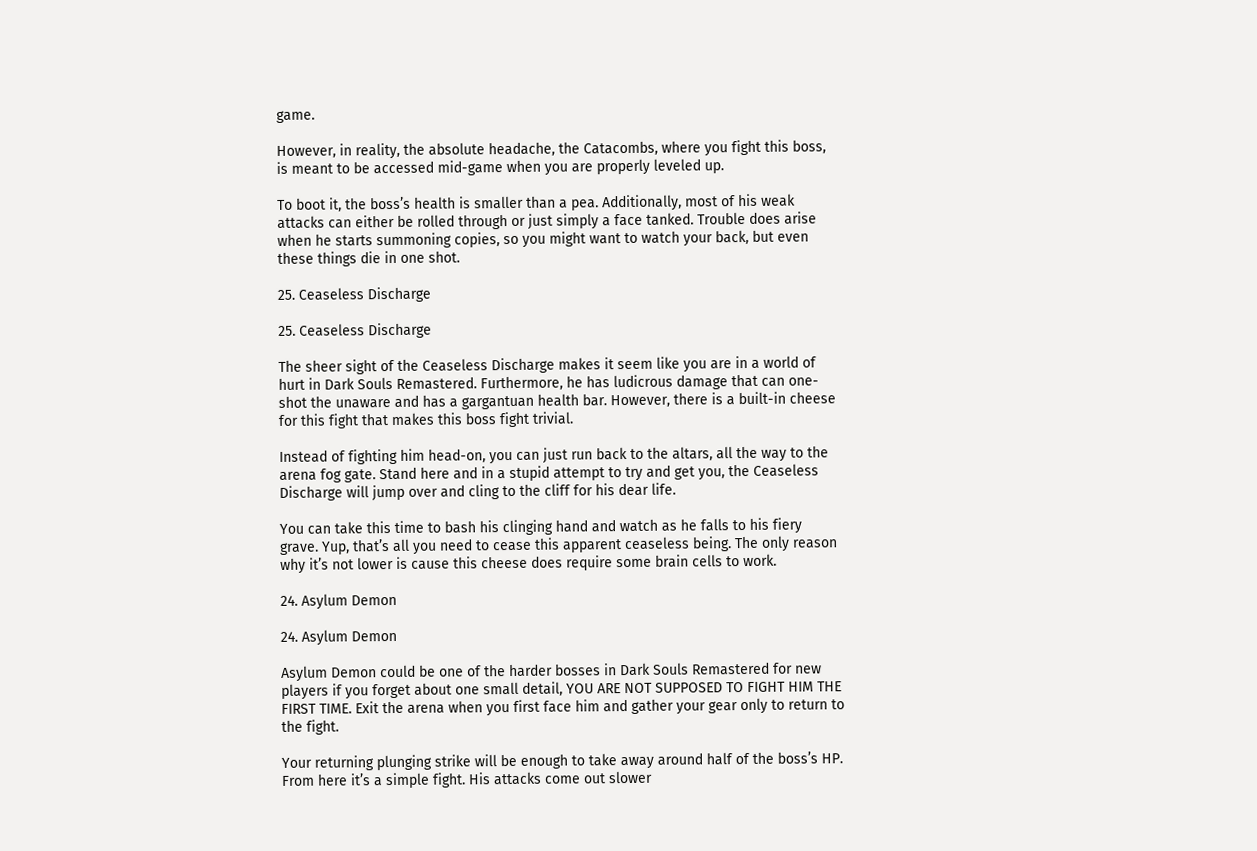game.

However, in reality, the absolute headache, the Catacombs, where you fight this boss, is meant to be accessed mid-game when you are properly leveled up.

To boot it, the boss’s health is smaller than a pea. Additionally, most of his weak attacks can either be rolled through or just simply a face tanked. Trouble does arise when he starts summoning copies, so you might want to watch your back, but even these things die in one shot.

25. Ceaseless Discharge

25. Ceaseless Discharge

The sheer sight of the Ceaseless Discharge makes it seem like you are in a world of hurt in Dark Souls Remastered. Furthermore, he has ludicrous damage that can one-shot the unaware and has a gargantuan health bar. However, there is a built-in cheese for this fight that makes this boss fight trivial.

Instead of fighting him head-on, you can just run back to the altars, all the way to the arena fog gate. Stand here and in a stupid attempt to try and get you, the Ceaseless Discharge will jump over and cling to the cliff for his dear life.

You can take this time to bash his clinging hand and watch as he falls to his fiery grave. Yup, that’s all you need to cease this apparent ceaseless being. The only reason why it’s not lower is cause this cheese does require some brain cells to work.

24. Asylum Demon

24. Asylum Demon

Asylum Demon could be one of the harder bosses in Dark Souls Remastered for new players if you forget about one small detail, YOU ARE NOT SUPPOSED TO FIGHT HIM THE FIRST TIME. Exit the arena when you first face him and gather your gear only to return to the fight.

Your returning plunging strike will be enough to take away around half of the boss’s HP. From here it’s a simple fight. His attacks come out slower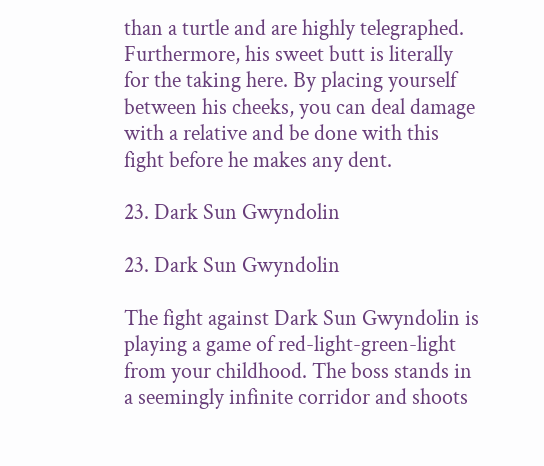than a turtle and are highly telegraphed. Furthermore, his sweet butt is literally for the taking here. By placing yourself between his cheeks, you can deal damage with a relative and be done with this fight before he makes any dent.

23. Dark Sun Gwyndolin

23. Dark Sun Gwyndolin

The fight against Dark Sun Gwyndolin is playing a game of red-light-green-light from your childhood. The boss stands in a seemingly infinite corridor and shoots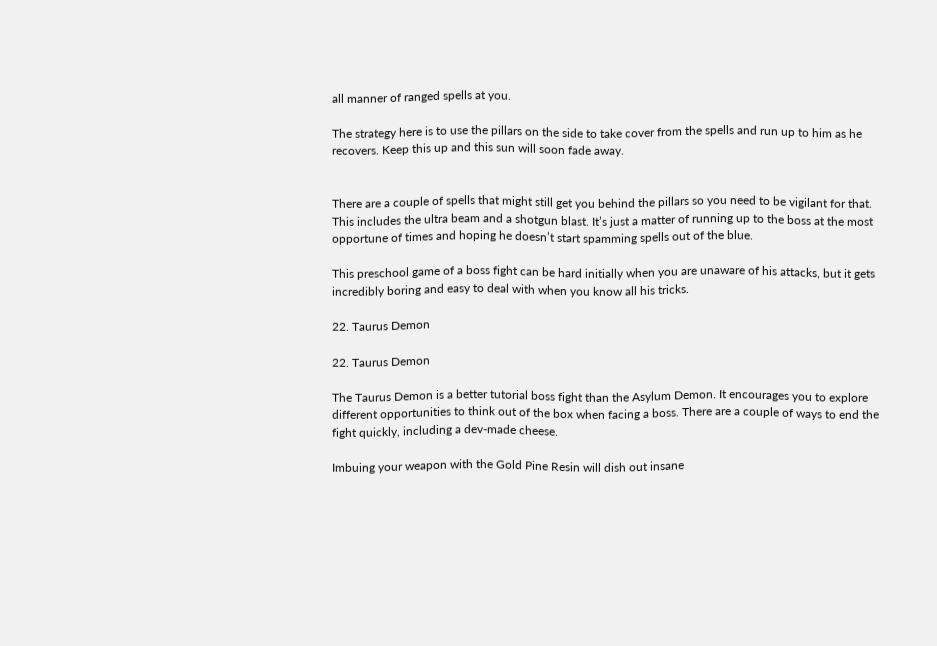all manner of ranged spells at you.

The strategy here is to use the pillars on the side to take cover from the spells and run up to him as he recovers. Keep this up and this sun will soon fade away.


There are a couple of spells that might still get you behind the pillars so you need to be vigilant for that. This includes the ultra beam and a shotgun blast. It’s just a matter of running up to the boss at the most opportune of times and hoping he doesn’t start spamming spells out of the blue.

This preschool game of a boss fight can be hard initially when you are unaware of his attacks, but it gets incredibly boring and easy to deal with when you know all his tricks.

22. Taurus Demon

22. Taurus Demon

The Taurus Demon is a better tutorial boss fight than the Asylum Demon. It encourages you to explore different opportunities to think out of the box when facing a boss. There are a couple of ways to end the fight quickly, including a dev-made cheese.

Imbuing your weapon with the Gold Pine Resin will dish out insane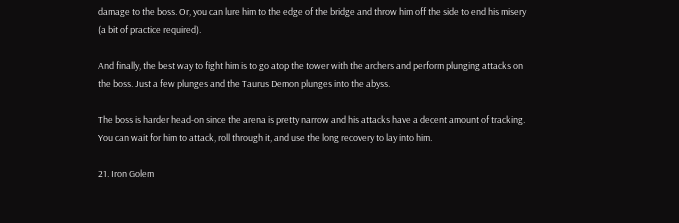damage to the boss. Or, you can lure him to the edge of the bridge and throw him off the side to end his misery (a bit of practice required).

And finally, the best way to fight him is to go atop the tower with the archers and perform plunging attacks on the boss. Just a few plunges and the Taurus Demon plunges into the abyss.

The boss is harder head-on since the arena is pretty narrow and his attacks have a decent amount of tracking. You can wait for him to attack, roll through it, and use the long recovery to lay into him.

21. Iron Golem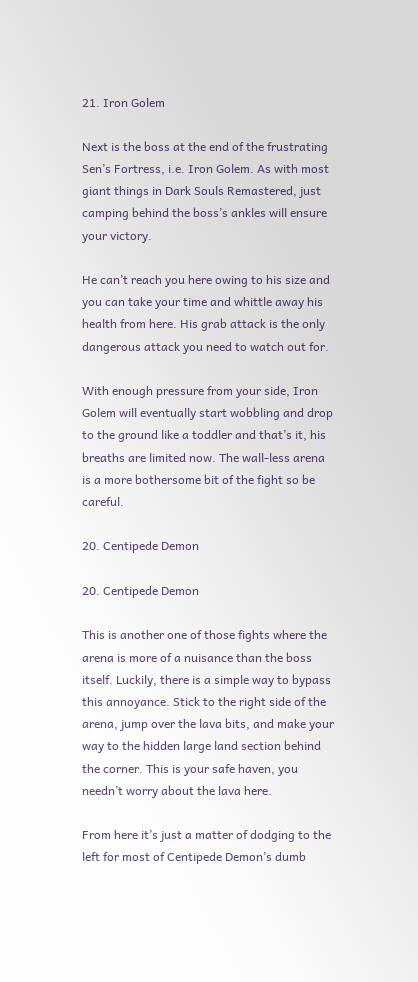21. Iron Golem

Next is the boss at the end of the frustrating Sen’s Fortress, i.e. Iron Golem. As with most giant things in Dark Souls Remastered, just camping behind the boss’s ankles will ensure your victory.

He can’t reach you here owing to his size and you can take your time and whittle away his health from here. His grab attack is the only dangerous attack you need to watch out for.

With enough pressure from your side, Iron Golem will eventually start wobbling and drop to the ground like a toddler and that’s it, his breaths are limited now. The wall-less arena is a more bothersome bit of the fight so be careful.

20. Centipede Demon

20. Centipede Demon

This is another one of those fights where the arena is more of a nuisance than the boss itself. Luckily, there is a simple way to bypass this annoyance. Stick to the right side of the arena, jump over the lava bits, and make your way to the hidden large land section behind the corner. This is your safe haven, you needn’t worry about the lava here.

From here it’s just a matter of dodging to the left for most of Centipede Demon’s dumb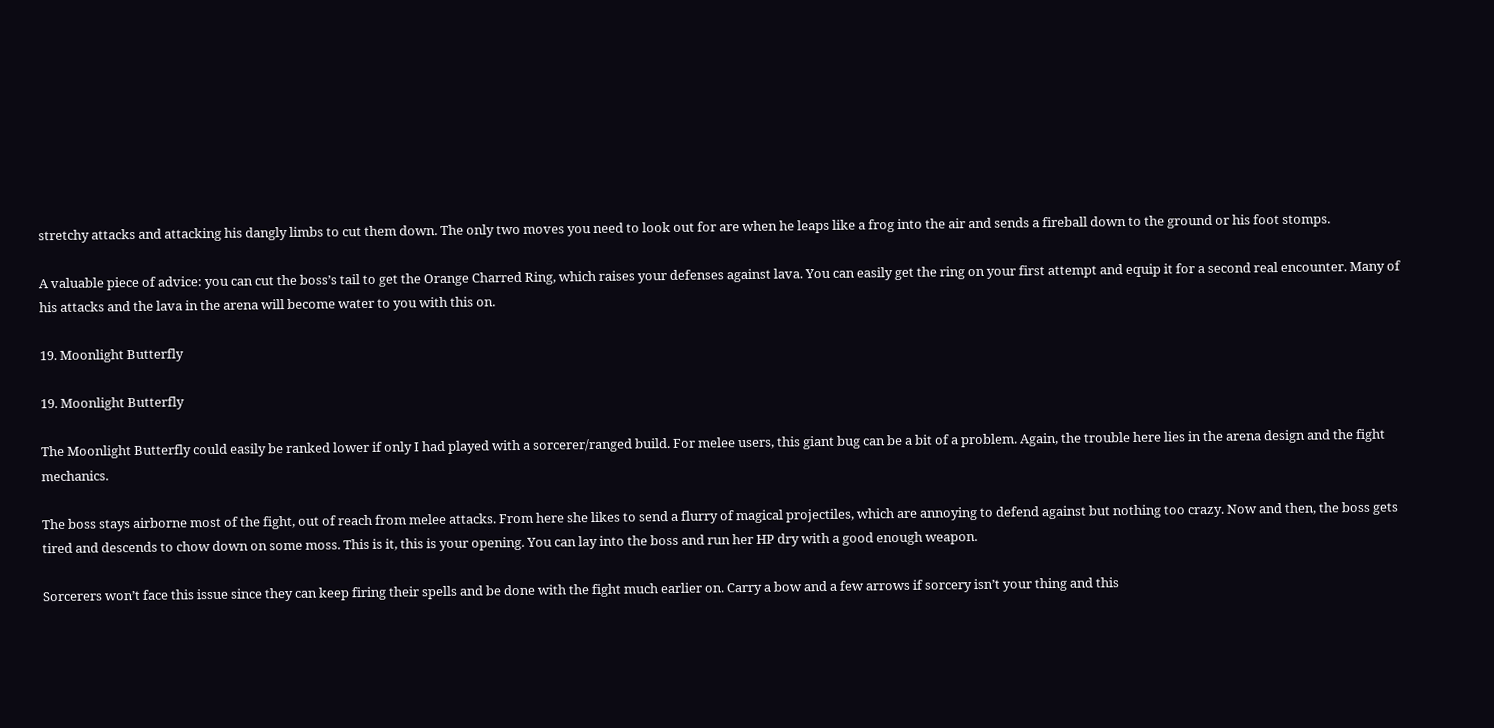stretchy attacks and attacking his dangly limbs to cut them down. The only two moves you need to look out for are when he leaps like a frog into the air and sends a fireball down to the ground or his foot stomps.

A valuable piece of advice: you can cut the boss’s tail to get the Orange Charred Ring, which raises your defenses against lava. You can easily get the ring on your first attempt and equip it for a second real encounter. Many of his attacks and the lava in the arena will become water to you with this on.

19. Moonlight Butterfly

19. Moonlight Butterfly

The Moonlight Butterfly could easily be ranked lower if only I had played with a sorcerer/ranged build. For melee users, this giant bug can be a bit of a problem. Again, the trouble here lies in the arena design and the fight mechanics.

The boss stays airborne most of the fight, out of reach from melee attacks. From here she likes to send a flurry of magical projectiles, which are annoying to defend against but nothing too crazy. Now and then, the boss gets tired and descends to chow down on some moss. This is it, this is your opening. You can lay into the boss and run her HP dry with a good enough weapon.

Sorcerers won’t face this issue since they can keep firing their spells and be done with the fight much earlier on. Carry a bow and a few arrows if sorcery isn’t your thing and this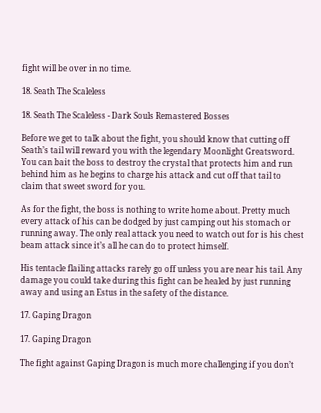fight will be over in no time.

18. Seath The Scaleless

18. Seath The Scaleless - Dark Souls Remastered Bosses

Before we get to talk about the fight, you should know that cutting off Seath’s tail will reward you with the legendary Moonlight Greatsword. You can bait the boss to destroy the crystal that protects him and run behind him as he begins to charge his attack and cut off that tail to claim that sweet sword for you.

As for the fight, the boss is nothing to write home about. Pretty much every attack of his can be dodged by just camping out his stomach or running away. The only real attack you need to watch out for is his chest beam attack since it’s all he can do to protect himself.

His tentacle flailing attacks rarely go off unless you are near his tail. Any damage you could take during this fight can be healed by just running away and using an Estus in the safety of the distance.

17. Gaping Dragon

17. Gaping Dragon

The fight against Gaping Dragon is much more challenging if you don’t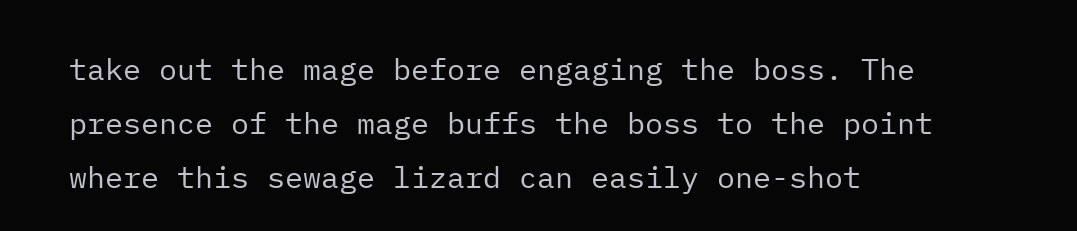take out the mage before engaging the boss. The presence of the mage buffs the boss to the point where this sewage lizard can easily one-shot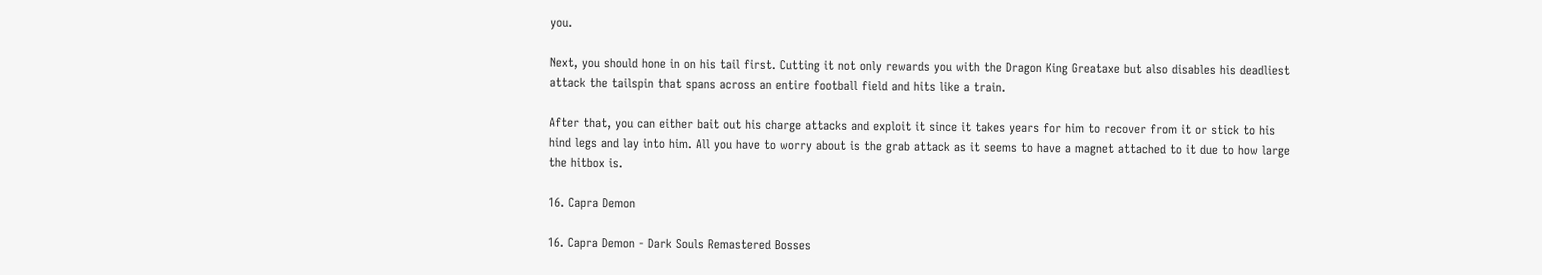you.

Next, you should hone in on his tail first. Cutting it not only rewards you with the Dragon King Greataxe but also disables his deadliest attack the tailspin that spans across an entire football field and hits like a train.

After that, you can either bait out his charge attacks and exploit it since it takes years for him to recover from it or stick to his hind legs and lay into him. All you have to worry about is the grab attack as it seems to have a magnet attached to it due to how large the hitbox is.

16. Capra Demon

16. Capra Demon - Dark Souls Remastered Bosses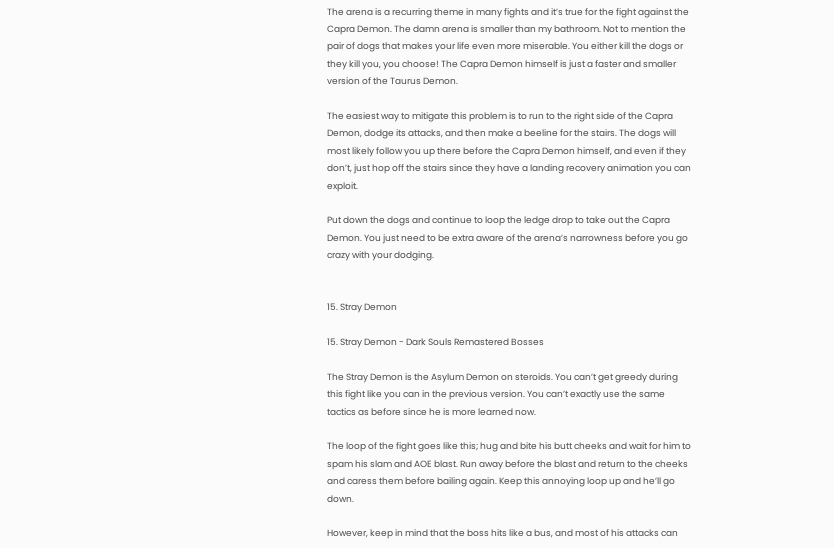The arena is a recurring theme in many fights and it’s true for the fight against the Capra Demon. The damn arena is smaller than my bathroom. Not to mention the pair of dogs that makes your life even more miserable. You either kill the dogs or they kill you, you choose! The Capra Demon himself is just a faster and smaller version of the Taurus Demon.

The easiest way to mitigate this problem is to run to the right side of the Capra Demon, dodge its attacks, and then make a beeline for the stairs. The dogs will most likely follow you up there before the Capra Demon himself, and even if they don’t, just hop off the stairs since they have a landing recovery animation you can exploit.

Put down the dogs and continue to loop the ledge drop to take out the Capra Demon. You just need to be extra aware of the arena’s narrowness before you go crazy with your dodging.


15. Stray Demon

15. Stray Demon - Dark Souls Remastered Bosses

The Stray Demon is the Asylum Demon on steroids. You can’t get greedy during this fight like you can in the previous version. You can’t exactly use the same tactics as before since he is more learned now.

The loop of the fight goes like this; hug and bite his butt cheeks and wait for him to spam his slam and AOE blast. Run away before the blast and return to the cheeks and caress them before bailing again. Keep this annoying loop up and he’ll go down.

However, keep in mind that the boss hits like a bus, and most of his attacks can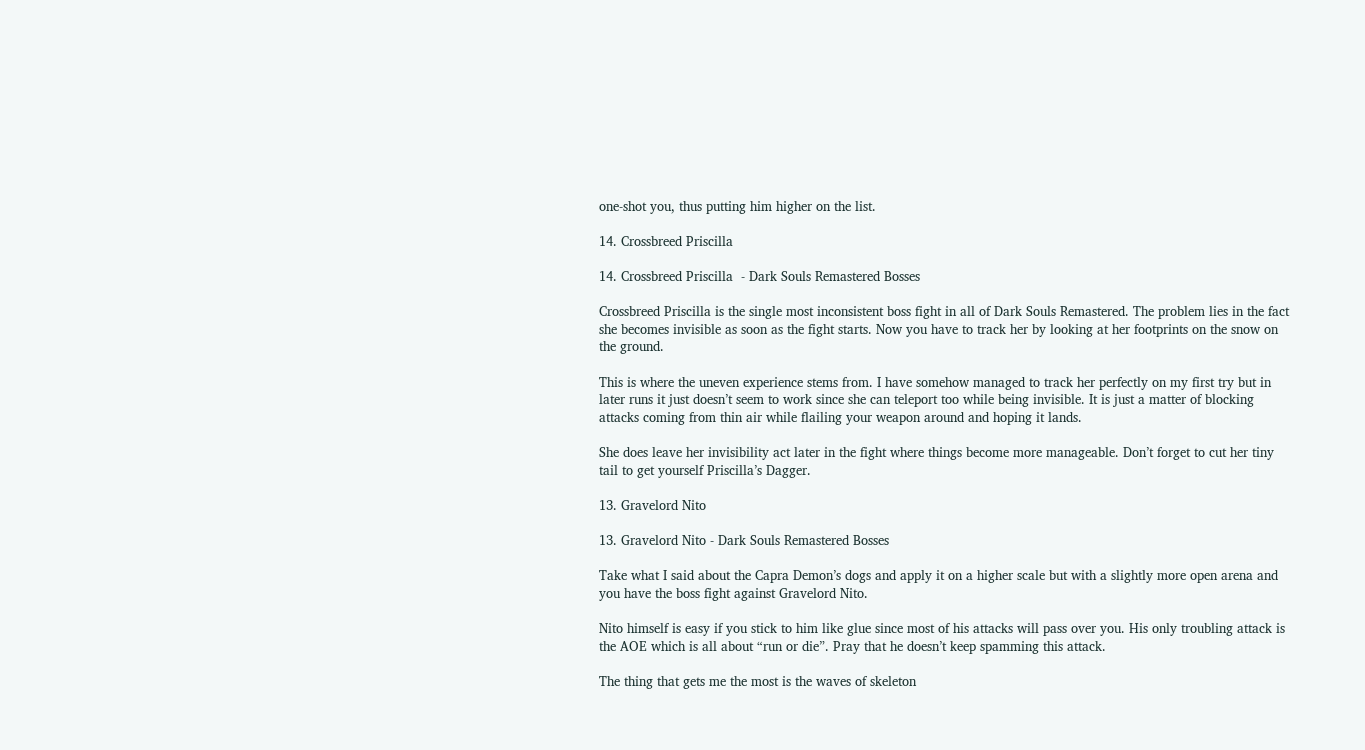one-shot you, thus putting him higher on the list.

14. Crossbreed Priscilla

14. Crossbreed Priscilla  - Dark Souls Remastered Bosses

Crossbreed Priscilla is the single most inconsistent boss fight in all of Dark Souls Remastered. The problem lies in the fact she becomes invisible as soon as the fight starts. Now you have to track her by looking at her footprints on the snow on the ground.

This is where the uneven experience stems from. I have somehow managed to track her perfectly on my first try but in later runs it just doesn’t seem to work since she can teleport too while being invisible. It is just a matter of blocking attacks coming from thin air while flailing your weapon around and hoping it lands.

She does leave her invisibility act later in the fight where things become more manageable. Don’t forget to cut her tiny tail to get yourself Priscilla’s Dagger.

13. Gravelord Nito

13. Gravelord Nito - Dark Souls Remastered Bosses

Take what I said about the Capra Demon’s dogs and apply it on a higher scale but with a slightly more open arena and you have the boss fight against Gravelord Nito.

Nito himself is easy if you stick to him like glue since most of his attacks will pass over you. His only troubling attack is the AOE which is all about “run or die”. Pray that he doesn’t keep spamming this attack.

The thing that gets me the most is the waves of skeleton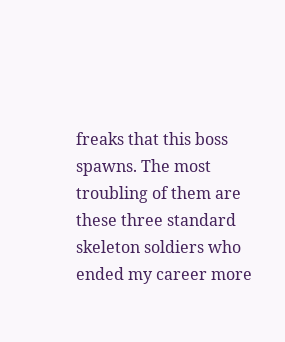freaks that this boss spawns. The most troubling of them are these three standard skeleton soldiers who ended my career more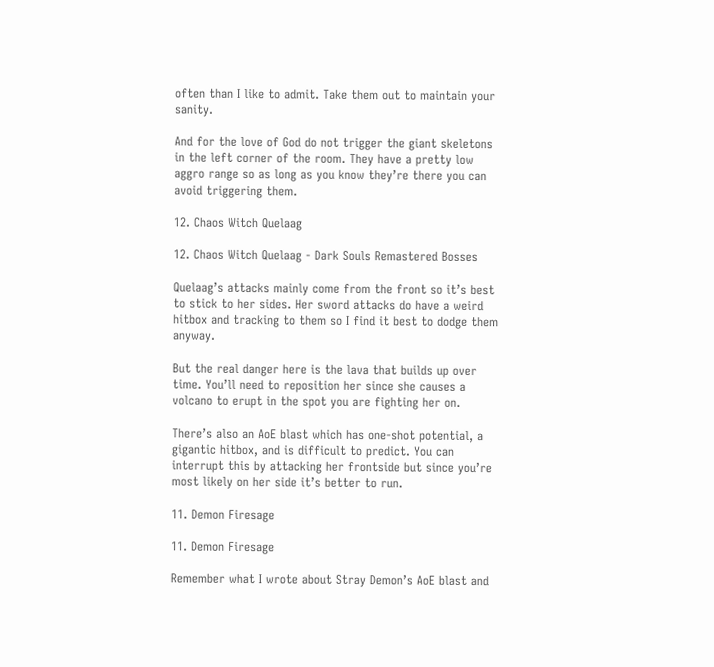often than I like to admit. Take them out to maintain your sanity.

And for the love of God do not trigger the giant skeletons in the left corner of the room. They have a pretty low aggro range so as long as you know they’re there you can avoid triggering them.

12. Chaos Witch Quelaag

12. Chaos Witch Quelaag - Dark Souls Remastered Bosses

Quelaag’s attacks mainly come from the front so it’s best to stick to her sides. Her sword attacks do have a weird hitbox and tracking to them so I find it best to dodge them anyway.

But the real danger here is the lava that builds up over time. You’ll need to reposition her since she causes a volcano to erupt in the spot you are fighting her on.

There’s also an AoE blast which has one-shot potential, a gigantic hitbox, and is difficult to predict. You can interrupt this by attacking her frontside but since you’re most likely on her side it’s better to run.

11. Demon Firesage

11. Demon Firesage

Remember what I wrote about Stray Demon’s AoE blast and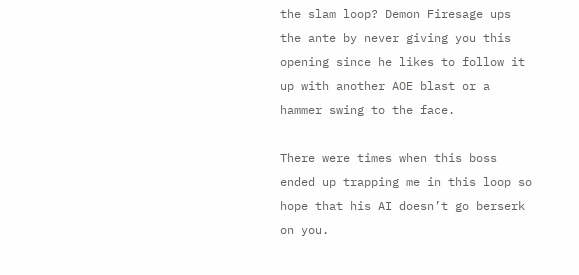the slam loop? Demon Firesage ups the ante by never giving you this opening since he likes to follow it up with another AOE blast or a hammer swing to the face.

There were times when this boss ended up trapping me in this loop so hope that his AI doesn’t go berserk on you.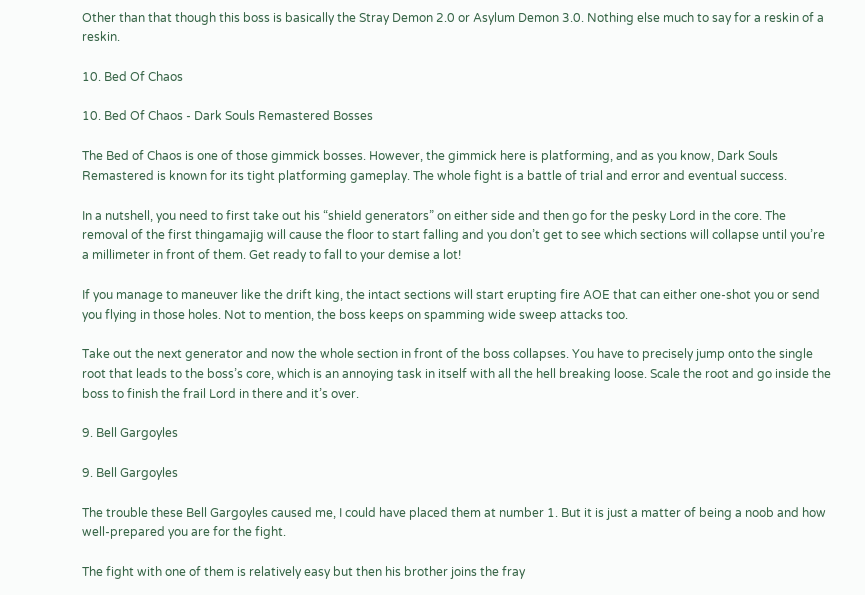Other than that though this boss is basically the Stray Demon 2.0 or Asylum Demon 3.0. Nothing else much to say for a reskin of a reskin.

10. Bed Of Chaos

10. Bed Of Chaos - Dark Souls Remastered Bosses

The Bed of Chaos is one of those gimmick bosses. However, the gimmick here is platforming, and as you know, Dark Souls Remastered is known for its tight platforming gameplay. The whole fight is a battle of trial and error and eventual success.

In a nutshell, you need to first take out his “shield generators” on either side and then go for the pesky Lord in the core. The removal of the first thingamajig will cause the floor to start falling and you don’t get to see which sections will collapse until you’re a millimeter in front of them. Get ready to fall to your demise a lot!

If you manage to maneuver like the drift king, the intact sections will start erupting fire AOE that can either one-shot you or send you flying in those holes. Not to mention, the boss keeps on spamming wide sweep attacks too.

Take out the next generator and now the whole section in front of the boss collapses. You have to precisely jump onto the single root that leads to the boss’s core, which is an annoying task in itself with all the hell breaking loose. Scale the root and go inside the boss to finish the frail Lord in there and it’s over.

9. Bell Gargoyles

9. Bell Gargoyles

The trouble these Bell Gargoyles caused me, I could have placed them at number 1. But it is just a matter of being a noob and how well-prepared you are for the fight.

The fight with one of them is relatively easy but then his brother joins the fray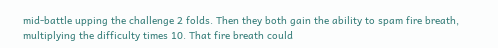mid-battle upping the challenge 2 folds. Then they both gain the ability to spam fire breath, multiplying the difficulty times 10. That fire breath could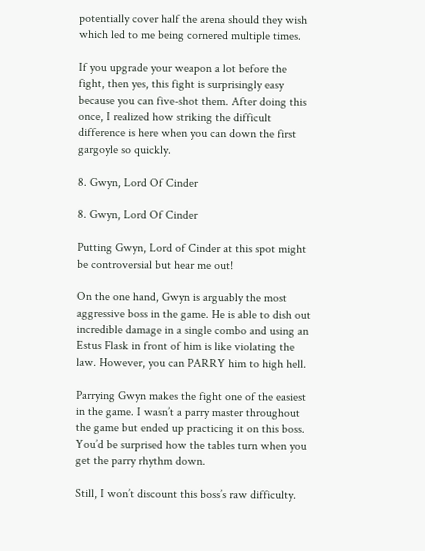potentially cover half the arena should they wish which led to me being cornered multiple times.

If you upgrade your weapon a lot before the fight, then yes, this fight is surprisingly easy because you can five-shot them. After doing this once, I realized how striking the difficult difference is here when you can down the first gargoyle so quickly.

8. Gwyn, Lord Of Cinder

8. Gwyn, Lord Of Cinder

Putting Gwyn, Lord of Cinder at this spot might be controversial but hear me out!

On the one hand, Gwyn is arguably the most aggressive boss in the game. He is able to dish out incredible damage in a single combo and using an Estus Flask in front of him is like violating the law. However, you can PARRY him to high hell.

Parrying Gwyn makes the fight one of the easiest in the game. I wasn’t a parry master throughout the game but ended up practicing it on this boss. You’d be surprised how the tables turn when you get the parry rhythm down.

Still, I won’t discount this boss’s raw difficulty.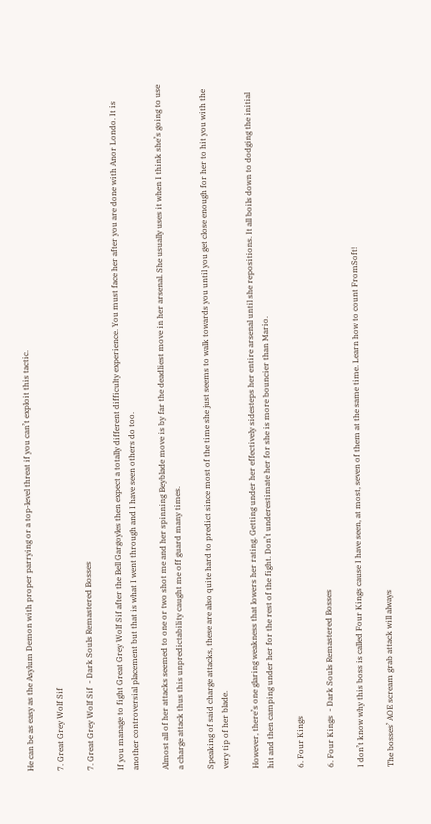He can be as easy as the Asylum Demon with proper parrying or a top-level threat if you can’t exploit this tactic.

7. Great Grey Wolf Sif

7. Great Grey Wolf Sif  - Dark Souls Remastered Bosses

If you manage to fight Great Grey Wolf Sif after the Bell Gargoyles then expect a totally different difficulty experience. You must face her after you are done with Anor Londo. It is another controversial placement but that is what I went through and I have seen others do too.

Almost all of her attacks seemed to one or two shot me and her spinning Beyblade move is by far the deadliest move in her arsenal. She usually uses it when I think she’s going to use a charge attack thus this unpredictability caught me off guard many times.

Speaking of said charge attacks, these are also quite hard to predict since most of the time she just seems to walk towards you until you get close enough for her to hit you with the very tip of her blade.

However, there’s one glaring weakness that lowers her rating. Getting under her effectively sidesteps her entire arsenal until she repositions. It all boils down to dodging the initial hit and then camping under her for the rest of the fight. Don’t underestimate her for she is more bouncier than Mario.

6. Four Kings

6. Four Kings  - Dark Souls Remastered Bosses

I don’t know why this boss is called Four Kings cause I have seen, at most, seven of them at the same time. Learn how to count FromSoft!

The bosses’ AOE scream grab attack will always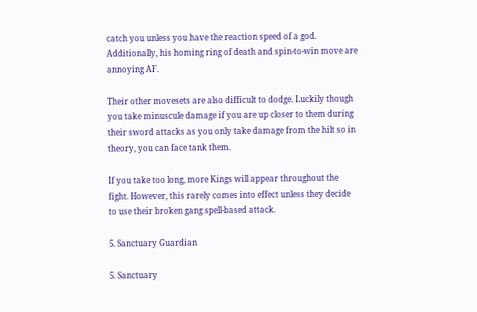catch you unless you have the reaction speed of a god. Additionally, his homing ring of death and spin-to-win move are annoying AF.

Their other movesets are also difficult to dodge. Luckily though you take minuscule damage if you are up closer to them during their sword attacks as you only take damage from the hilt so in theory, you can face tank them.

If you take too long, more Kings will appear throughout the fight. However, this rarely comes into effect unless they decide to use their broken gang spell-based attack.

5. Sanctuary Guardian

5. Sanctuary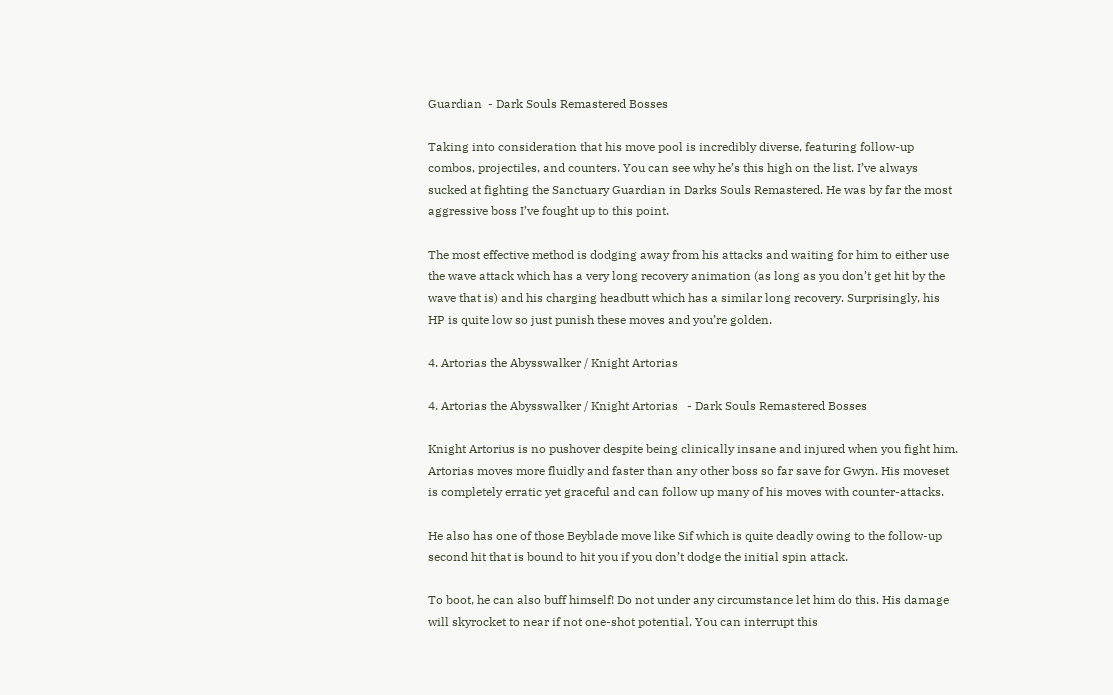Guardian  - Dark Souls Remastered Bosses

Taking into consideration that his move pool is incredibly diverse, featuring follow-up combos, projectiles, and counters. You can see why he’s this high on the list. I’ve always sucked at fighting the Sanctuary Guardian in Darks Souls Remastered. He was by far the most aggressive boss I’ve fought up to this point.

The most effective method is dodging away from his attacks and waiting for him to either use the wave attack which has a very long recovery animation (as long as you don’t get hit by the wave that is) and his charging headbutt which has a similar long recovery. Surprisingly, his HP is quite low so just punish these moves and you’re golden.

4. Artorias the Abysswalker / Knight Artorias

4. Artorias the Abysswalker / Knight Artorias   - Dark Souls Remastered Bosses

Knight Artorius is no pushover despite being clinically insane and injured when you fight him. Artorias moves more fluidly and faster than any other boss so far save for Gwyn. His moveset is completely erratic yet graceful and can follow up many of his moves with counter-attacks.

He also has one of those Beyblade move like Sif which is quite deadly owing to the follow-up second hit that is bound to hit you if you don’t dodge the initial spin attack.

To boot, he can also buff himself! Do not under any circumstance let him do this. His damage will skyrocket to near if not one-shot potential. You can interrupt this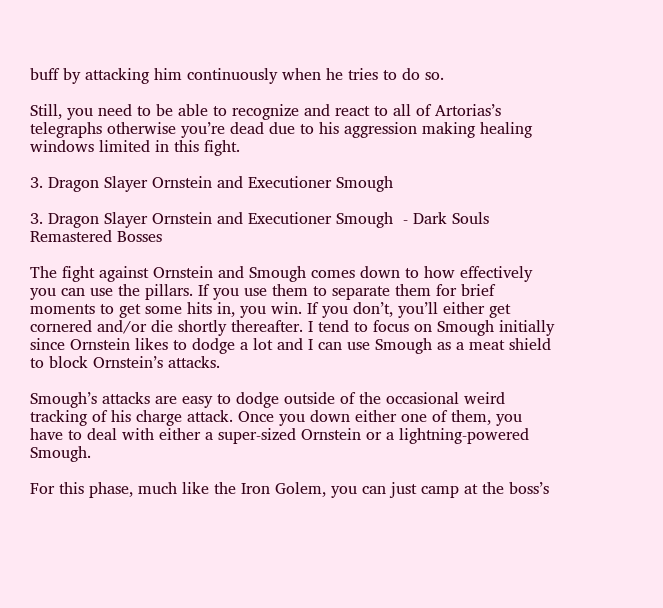buff by attacking him continuously when he tries to do so.

Still, you need to be able to recognize and react to all of Artorias’s telegraphs otherwise you’re dead due to his aggression making healing windows limited in this fight.

3. Dragon Slayer Ornstein and Executioner Smough

3. Dragon Slayer Ornstein and Executioner Smough  - Dark Souls Remastered Bosses

The fight against Ornstein and Smough comes down to how effectively you can use the pillars. If you use them to separate them for brief moments to get some hits in, you win. If you don’t, you’ll either get cornered and/or die shortly thereafter. I tend to focus on Smough initially since Ornstein likes to dodge a lot and I can use Smough as a meat shield to block Ornstein’s attacks.

Smough’s attacks are easy to dodge outside of the occasional weird tracking of his charge attack. Once you down either one of them, you have to deal with either a super-sized Ornstein or a lightning-powered Smough.

For this phase, much like the Iron Golem, you can just camp at the boss’s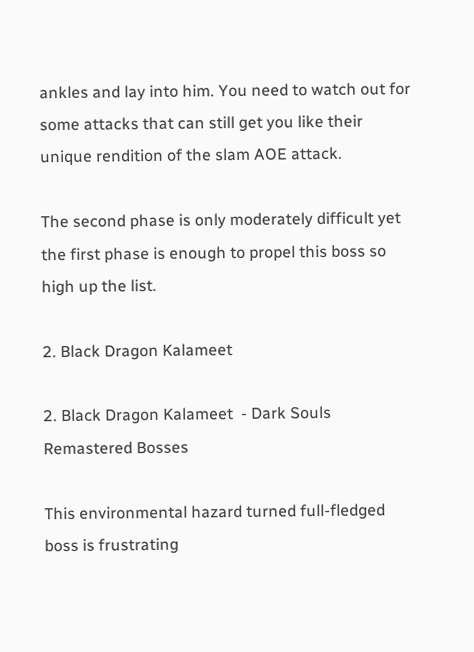ankles and lay into him. You need to watch out for some attacks that can still get you like their unique rendition of the slam AOE attack.

The second phase is only moderately difficult yet the first phase is enough to propel this boss so high up the list.

2. Black Dragon Kalameet

2. Black Dragon Kalameet  - Dark Souls Remastered Bosses

This environmental hazard turned full-fledged boss is frustrating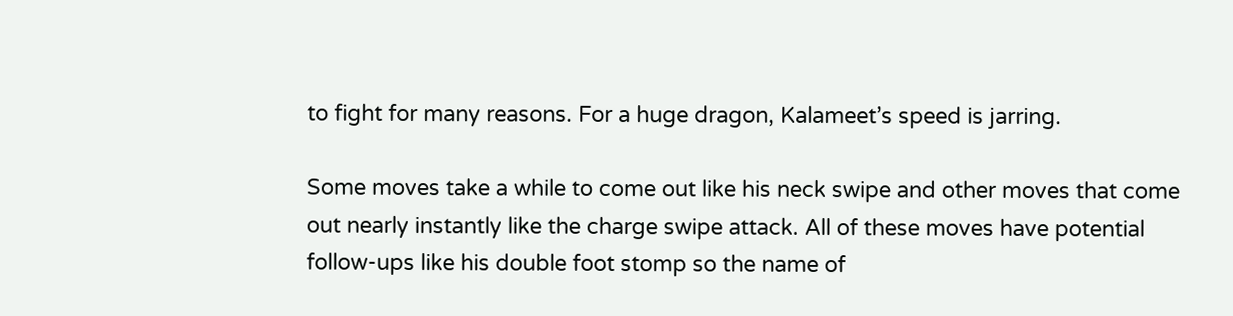to fight for many reasons. For a huge dragon, Kalameet’s speed is jarring.

Some moves take a while to come out like his neck swipe and other moves that come out nearly instantly like the charge swipe attack. All of these moves have potential follow-ups like his double foot stomp so the name of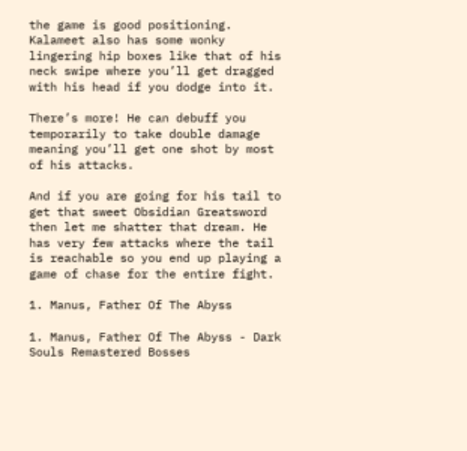the game is good positioning. Kalameet also has some wonky lingering hip boxes like that of his neck swipe where you’ll get dragged with his head if you dodge into it.

There’s more! He can debuff you temporarily to take double damage meaning you’ll get one shot by most of his attacks.

And if you are going for his tail to get that sweet Obsidian Greatsword then let me shatter that dream. He has very few attacks where the tail is reachable so you end up playing a game of chase for the entire fight.

1. Manus, Father Of The Abyss

1. Manus, Father Of The Abyss - Dark Souls Remastered Bosses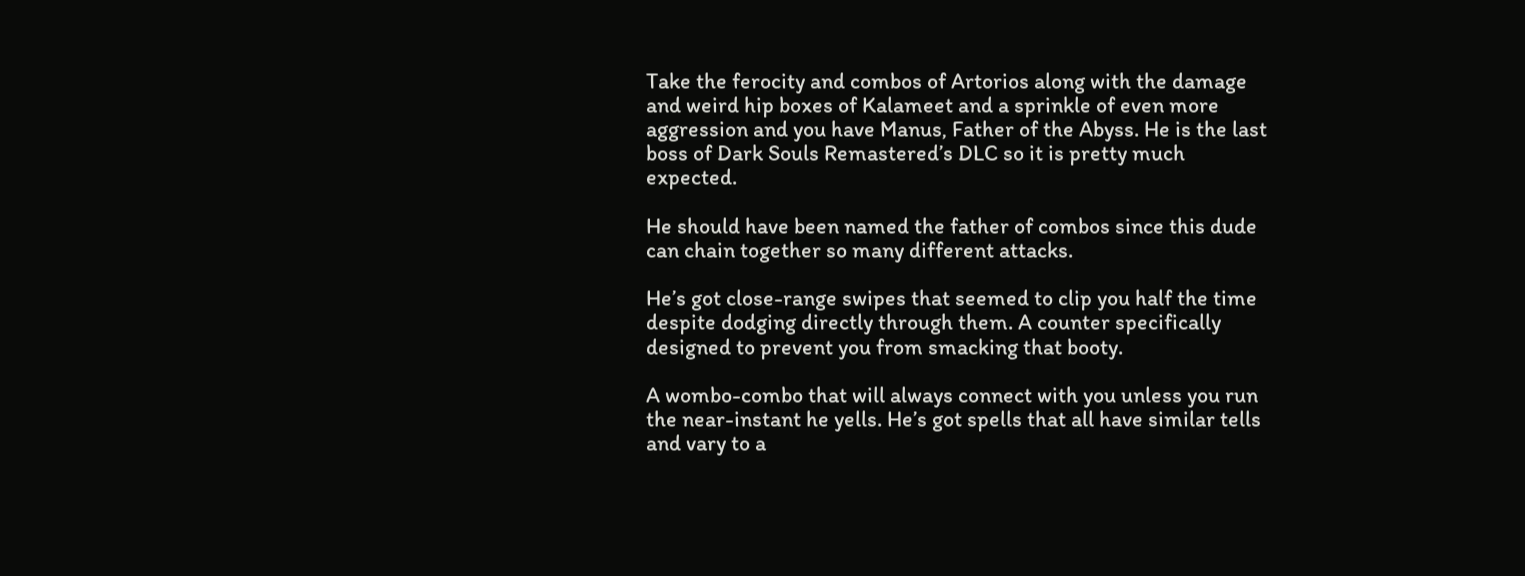Take the ferocity and combos of Artorios along with the damage and weird hip boxes of Kalameet and a sprinkle of even more aggression and you have Manus, Father of the Abyss. He is the last boss of Dark Souls Remastered’s DLC so it is pretty much expected.

He should have been named the father of combos since this dude can chain together so many different attacks.

He’s got close-range swipes that seemed to clip you half the time despite dodging directly through them. A counter specifically designed to prevent you from smacking that booty.

A wombo-combo that will always connect with you unless you run the near-instant he yells. He’s got spells that all have similar tells and vary to a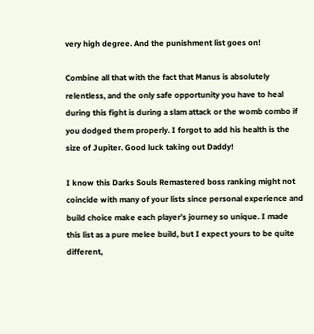very high degree. And the punishment list goes on!

Combine all that with the fact that Manus is absolutely relentless, and the only safe opportunity you have to heal during this fight is during a slam attack or the womb combo if you dodged them properly. I forgot to add his health is the size of Jupiter. Good luck taking out Daddy!

I know this Darks Souls Remastered boss ranking might not coincide with many of your lists since personal experience and build choice make each player’s journey so unique. I made this list as a pure melee build, but I expect yours to be quite different,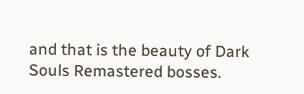and that is the beauty of Dark Souls Remastered bosses.